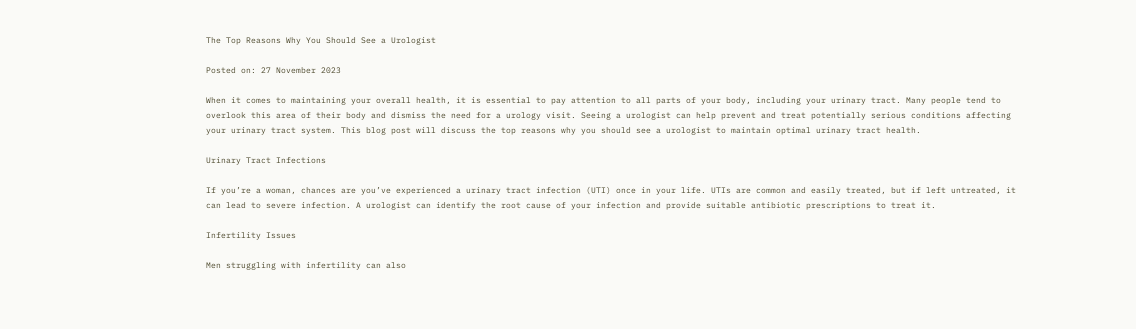The Top Reasons Why You Should See a Urologist

Posted on: 27 November 2023

When it comes to maintaining your overall health, it is essential to pay attention to all parts of your body, including your urinary tract. Many people tend to overlook this area of their body and dismiss the need for a urology visit. Seeing a urologist can help prevent and treat potentially serious conditions affecting your urinary tract system. This blog post will discuss the top reasons why you should see a urologist to maintain optimal urinary tract health.

Urinary Tract Infections

If you’re a woman, chances are you’ve experienced a urinary tract infection (UTI) once in your life. UTIs are common and easily treated, but if left untreated, it can lead to severe infection. A urologist can identify the root cause of your infection and provide suitable antibiotic prescriptions to treat it.

Infertility Issues

Men struggling with infertility can also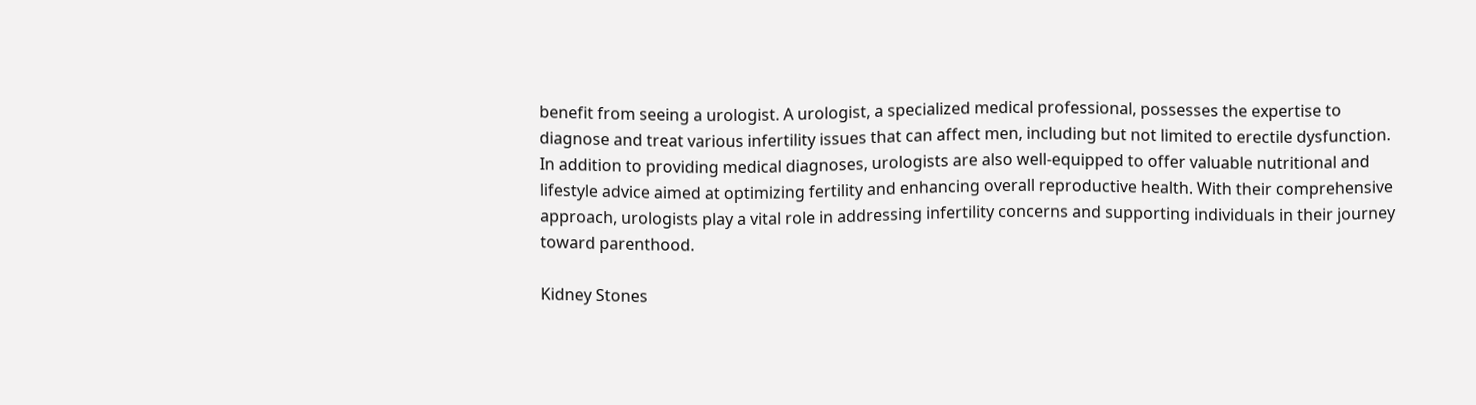benefit from seeing a urologist. A urologist, a specialized medical professional, possesses the expertise to diagnose and treat various infertility issues that can affect men, including but not limited to erectile dysfunction. In addition to providing medical diagnoses, urologists are also well-equipped to offer valuable nutritional and lifestyle advice aimed at optimizing fertility and enhancing overall reproductive health. With their comprehensive approach, urologists play a vital role in addressing infertility concerns and supporting individuals in their journey toward parenthood.

Kidney Stones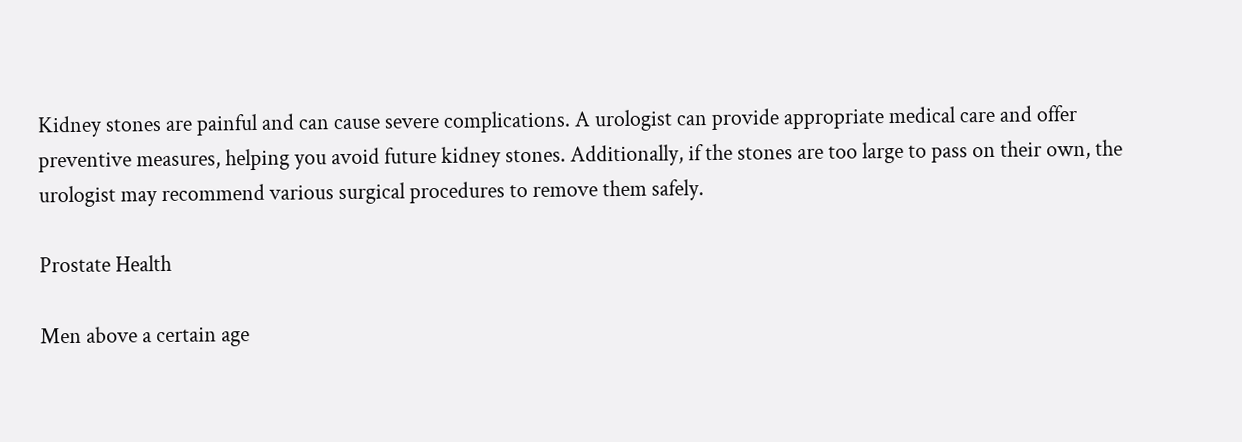Kidney stones are painful and can cause severe complications. A urologist can provide appropriate medical care and offer preventive measures, helping you avoid future kidney stones. Additionally, if the stones are too large to pass on their own, the urologist may recommend various surgical procedures to remove them safely.

Prostate Health

Men above a certain age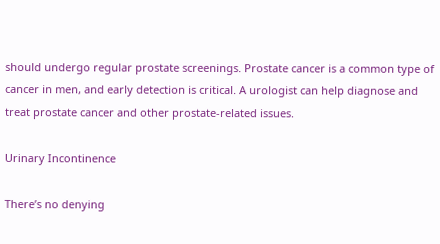should undergo regular prostate screenings. Prostate cancer is a common type of cancer in men, and early detection is critical. A urologist can help diagnose and treat prostate cancer and other prostate-related issues.

Urinary Incontinence

There’s no denying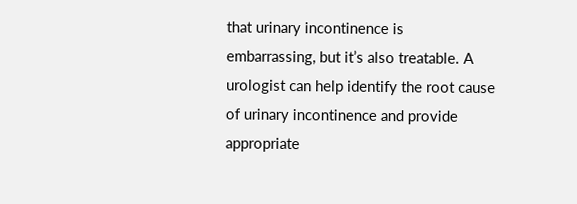that urinary incontinence is embarrassing, but it’s also treatable. A urologist can help identify the root cause of urinary incontinence and provide appropriate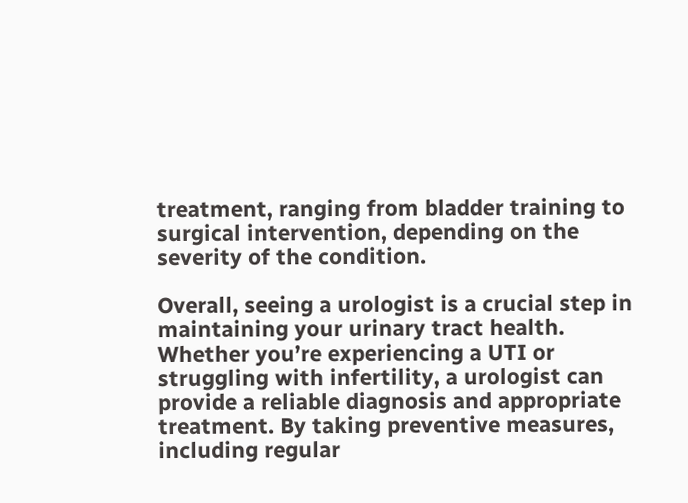treatment, ranging from bladder training to surgical intervention, depending on the severity of the condition.

Overall, seeing a urologist is a crucial step in maintaining your urinary tract health. Whether you’re experiencing a UTI or struggling with infertility, a urologist can provide a reliable diagnosis and appropriate treatment. By taking preventive measures, including regular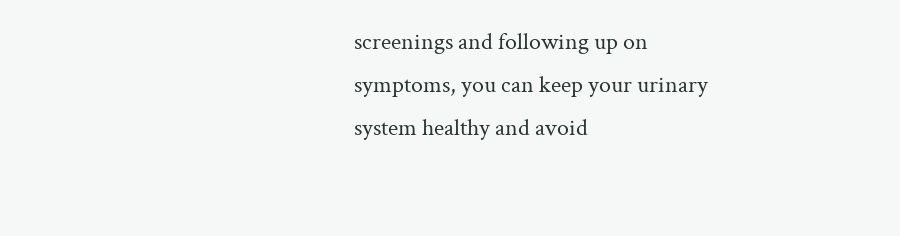screenings and following up on symptoms, you can keep your urinary system healthy and avoid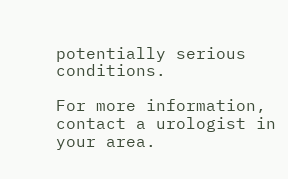potentially serious conditions.

For more information, contact a urologist in your area.